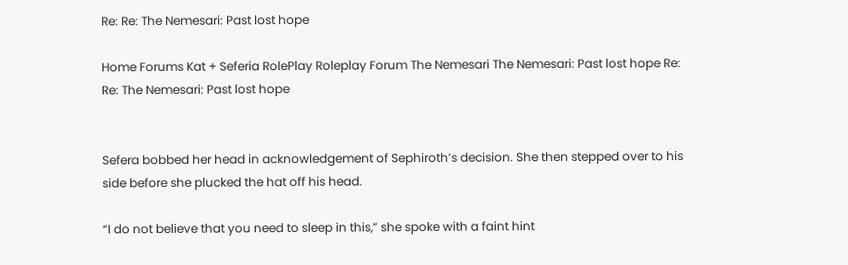Re: Re: The Nemesari: Past lost hope

Home Forums Kat + Seferia RolePlay Roleplay Forum The Nemesari The Nemesari: Past lost hope Re: Re: The Nemesari: Past lost hope


Sefera bobbed her head in acknowledgement of Sephiroth’s decision. She then stepped over to his side before she plucked the hat off his head.

“I do not believe that you need to sleep in this,” she spoke with a faint hint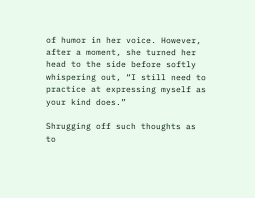of humor in her voice. However, after a moment, she turned her head to the side before softly whispering out, “I still need to practice at expressing myself as your kind does.”

Shrugging off such thoughts as to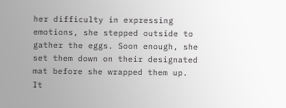her difficulty in expressing emotions, she stepped outside to gather the eggs. Soon enough, she set them down on their designated mat before she wrapped them up. It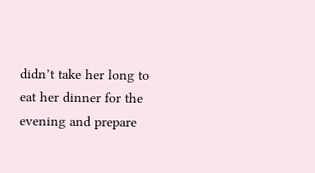didn’t take her long to eat her dinner for the evening and prepare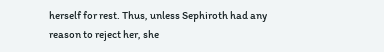herself for rest. Thus, unless Sephiroth had any reason to reject her, she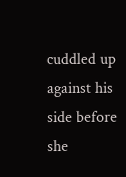cuddled up against his side before she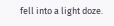fell into a light doze.